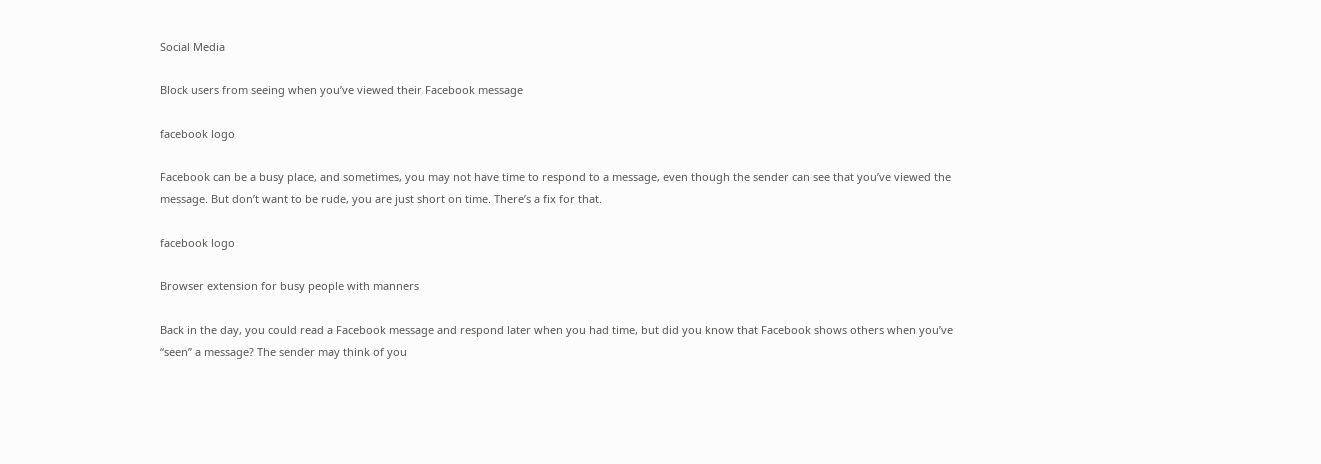Social Media

Block users from seeing when you’ve viewed their Facebook message

facebook logo

Facebook can be a busy place, and sometimes, you may not have time to respond to a message, even though the sender can see that you’ve viewed the message. But don’t want to be rude, you are just short on time. There’s a fix for that.

facebook logo

Browser extension for busy people with manners

Back in the day, you could read a Facebook message and respond later when you had time, but did you know that Facebook shows others when you’ve “seen” a message? The sender may think of you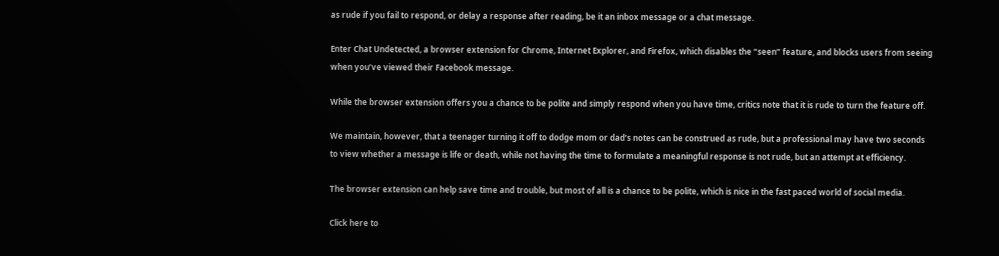as rude if you fail to respond, or delay a response after reading, be it an inbox message or a chat message.

Enter Chat Undetected, a browser extension for Chrome, Internet Explorer, and Firefox, which disables the “seen” feature, and blocks users from seeing when you’ve viewed their Facebook message.

While the browser extension offers you a chance to be polite and simply respond when you have time, critics note that it is rude to turn the feature off.

We maintain, however, that a teenager turning it off to dodge mom or dad’s notes can be construed as rude, but a professional may have two seconds to view whether a message is life or death, while not having the time to formulate a meaningful response is not rude, but an attempt at efficiency.

The browser extension can help save time and trouble, but most of all is a chance to be polite, which is nice in the fast paced world of social media.

Click here to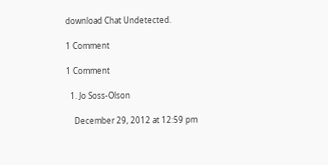download Chat Undetected.

1 Comment

1 Comment

  1. Jo Soss-Olson

    December 29, 2012 at 12:59 pm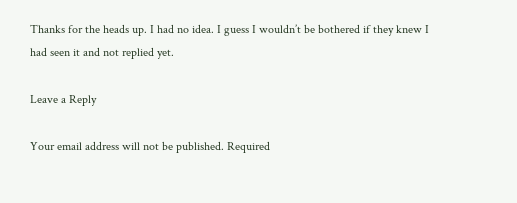Thanks for the heads up. I had no idea. I guess I wouldn’t be bothered if they knew I had seen it and not replied yet.

Leave a Reply

Your email address will not be published. Required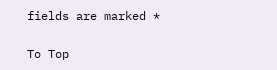fields are marked *

To Top